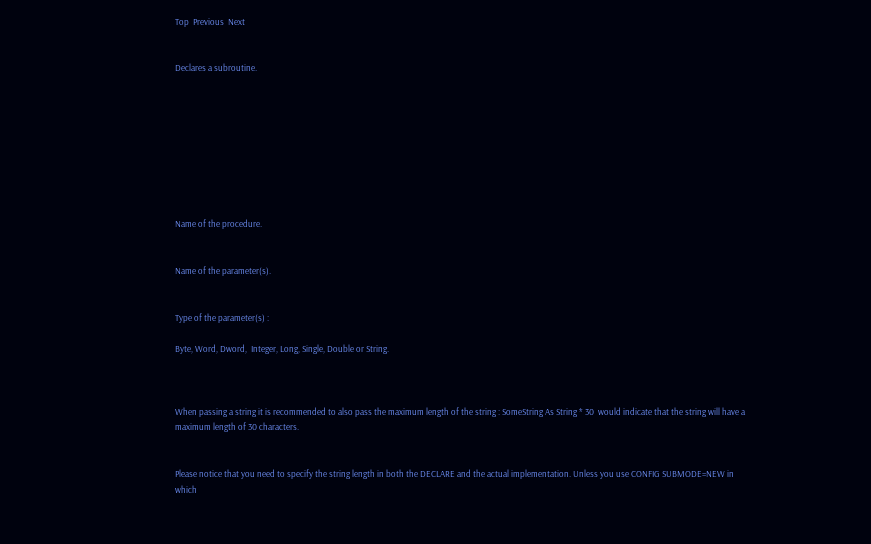Top  Previous  Next


Declares a subroutine.









Name of the procedure.


Name of the parameter(s).


Type of the parameter(s) :

Byte, Word, Dword,  Integer, Long, Single, Double or String.



When passing a string it is recommended to also pass the maximum length of the string : SomeString As String * 30  would indicate that the string will have a maximum length of 30 characters.


Please notice that you need to specify the string length in both the DECLARE and the actual implementation. Unless you use CONFIG SUBMODE=NEW in which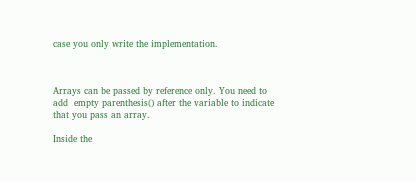case you only write the implementation.



Arrays can be passed by reference only. You need to add  empty parenthesis() after the variable to indicate that you pass an array.

Inside the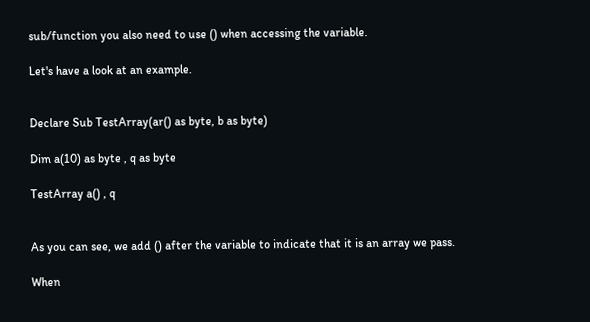sub/function you also need to use () when accessing the variable.

Let's have a look at an example.


Declare Sub TestArray(ar() as byte, b as byte)

Dim a(10) as byte , q as byte

TestArray a() , q


As you can see, we add () after the variable to indicate that it is an array we pass.

When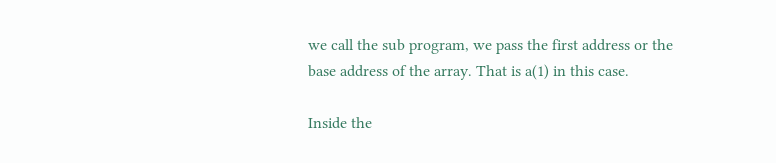we call the sub program, we pass the first address or the base address of the array. That is a(1) in this case.

Inside the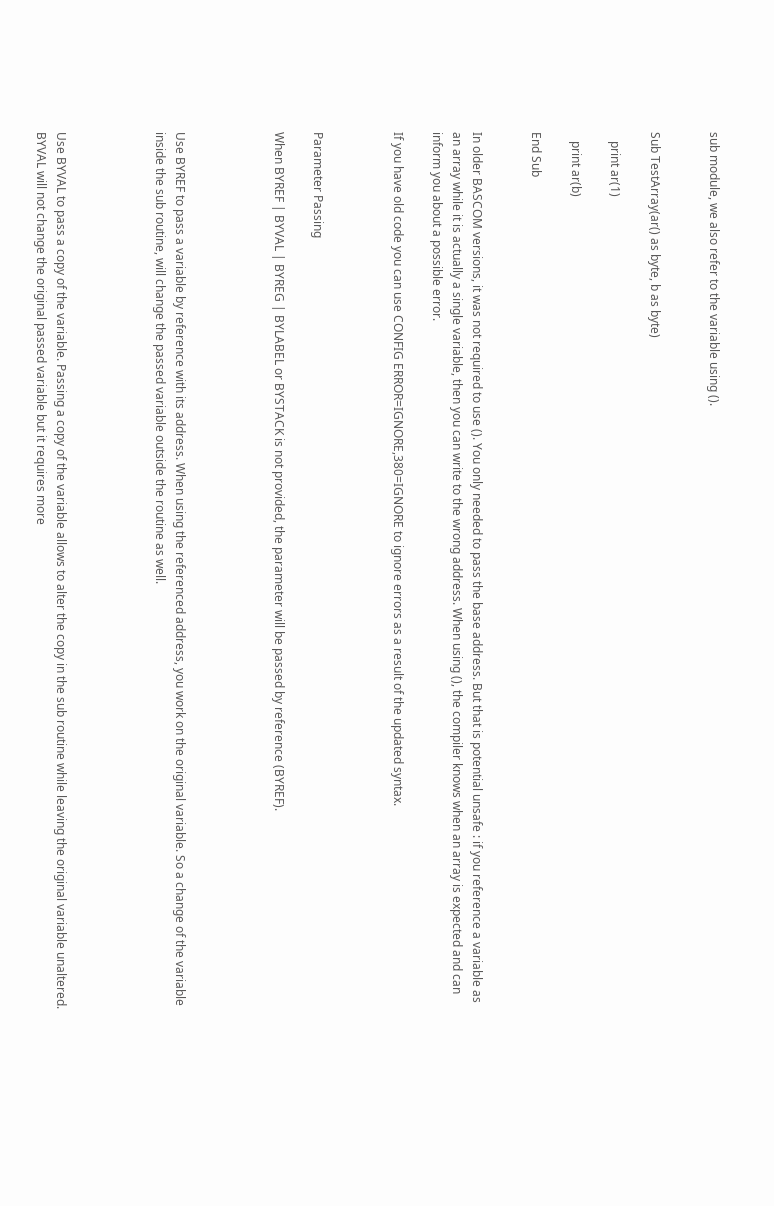sub module, we also refer to the variable using ().


Sub TestArray(ar() as byte, b as byte)

   print ar(1)

   print ar(b)

End Sub


In older BASCOM versions, it was not required to use (). You only needed to pass the base address. But that is potential unsafe : if you reference a variable as an array while it is actually a single variable, then you can write to the wrong address. When using (), the compiler knows when an array is expected and can inform you about a possible error.

If you have old code you can use CONFIG ERROR=IGNORE,380=IGNORE to ignore errors as a result of the updated syntax.



Parameter Passing

When BYREF | BYVAL | BYREG | BYLABEL or BYSTACK is not provided, the parameter will be passed by reference (BYREF).




Use BYREF to pass a variable by reference with its address. When using the referenced address, you work on the original variable. So a change of the variable inside the sub routine, will change the passed variable outside the routine as well.




Use BYVAL to pass a copy of the variable. Passing a copy of the variable allows to alter the copy in the sub routine while leaving the original variable unaltered. BYVAL will not change the original passed variable but it requires more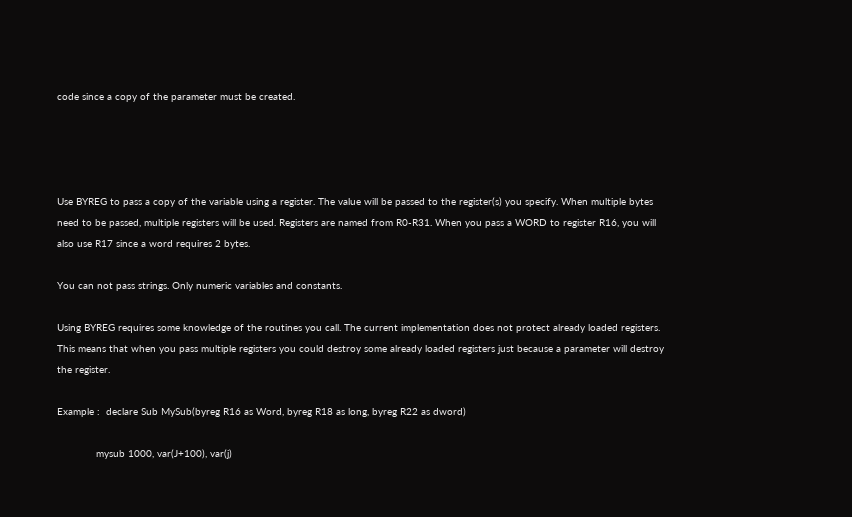code since a copy of the parameter must be created.




Use BYREG to pass a copy of the variable using a register. The value will be passed to the register(s) you specify. When multiple bytes need to be passed, multiple registers will be used. Registers are named from R0-R31. When you pass a WORD to register R16, you will also use R17 since a word requires 2 bytes.

You can not pass strings. Only numeric variables and constants.

Using BYREG requires some knowledge of the routines you call. The current implementation does not protect already loaded registers. This means that when you pass multiple registers you could destroy some already loaded registers just because a parameter will destroy the register.

Example :  declare Sub MySub(byreg R16 as Word, byreg R18 as long, byreg R22 as dword)

             mysub 1000, var(J+100), var(j)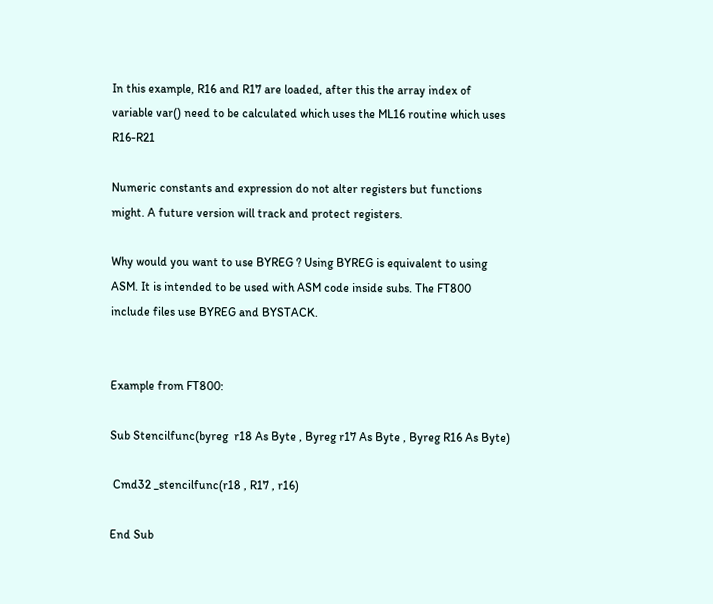In this example, R16 and R17 are loaded, after this the array index of variable var() need to be calculated which uses the ML16 routine which uses R16-R21

Numeric constants and expression do not alter registers but functions might. A future version will track and protect registers.

Why would you want to use BYREG ? Using BYREG is equivalent to using ASM. It is intended to be used with ASM code inside subs. The FT800 include files use BYREG and BYSTACK.


Example from FT800:

Sub Stencilfunc(byreg  r18 As Byte , Byreg r17 As Byte , Byreg R16 As Byte)

 Cmd32 _stencilfunc(r18 , R17 , r16)

End Sub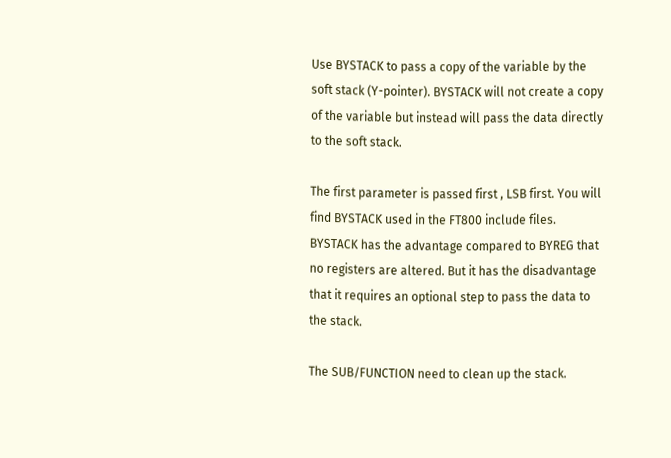Use BYSTACK to pass a copy of the variable by the soft stack (Y-pointer). BYSTACK will not create a copy of the variable but instead will pass the data directly to the soft stack.

The first parameter is passed first , LSB first. You will find BYSTACK used in the FT800 include files. BYSTACK has the advantage compared to BYREG that no registers are altered. But it has the disadvantage that it requires an optional step to pass the data to the stack.

The SUB/FUNCTION need to clean up the stack.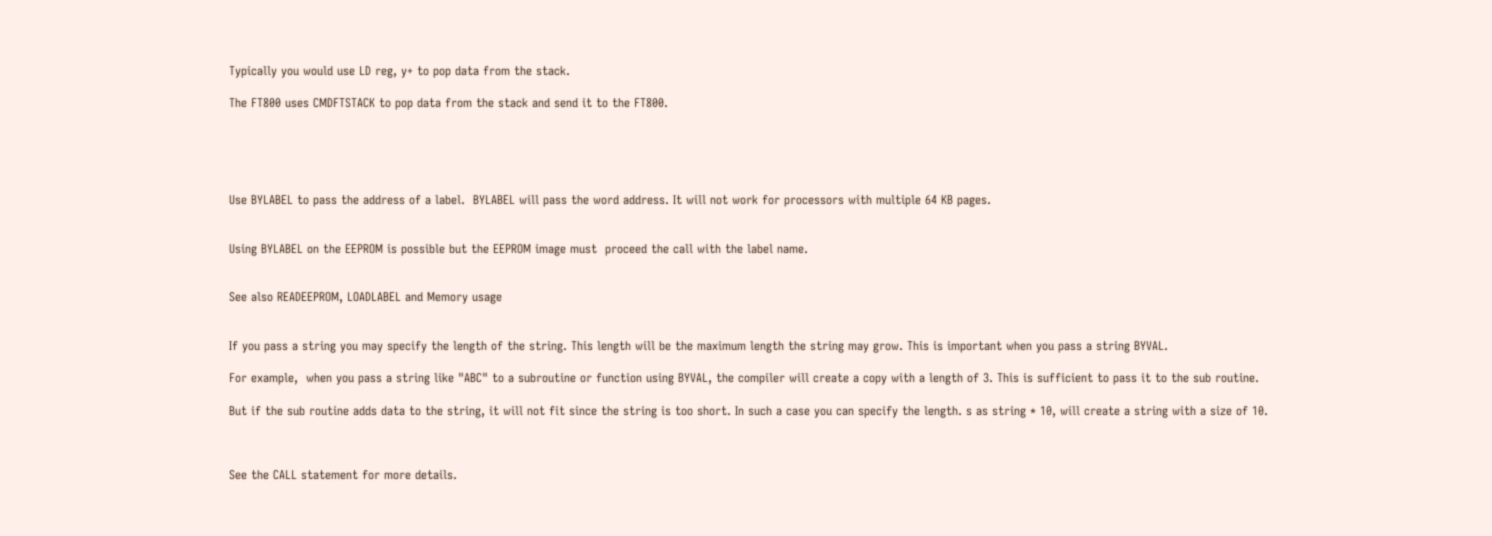Typically you would use LD reg, y+ to pop data from the stack.

The FT800 uses CMDFTSTACK to pop data from the stack and send it to the FT800.





Use BYLABEL to pass the address of a label.  BYLABEL will pass the word address. It will not work for processors with multiple 64 KB pages.


Using BYLABEL on the EEPROM is possible but the EEPROM image must  proceed the call with the label name.


See also READEEPROM, LOADLABEL and Memory usage


If you pass a string you may specify the length of the string. This length will be the maximum length the string may grow. This is important when you pass a string BYVAL.

For example,  when you pass a string like "ABC" to a subroutine or function using BYVAL, the compiler will create a copy with a length of 3. This is sufficient to pass it to the sub routine.

But if the sub routine adds data to the string, it will not fit since the string is too short. In such a case you can specify the length. s as string * 10, will create a string with a size of 10.



See the CALL statement for more details.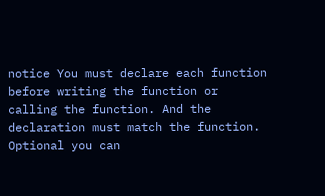notice You must declare each function before writing the function or calling the function. And the declaration must match the function. Optional you can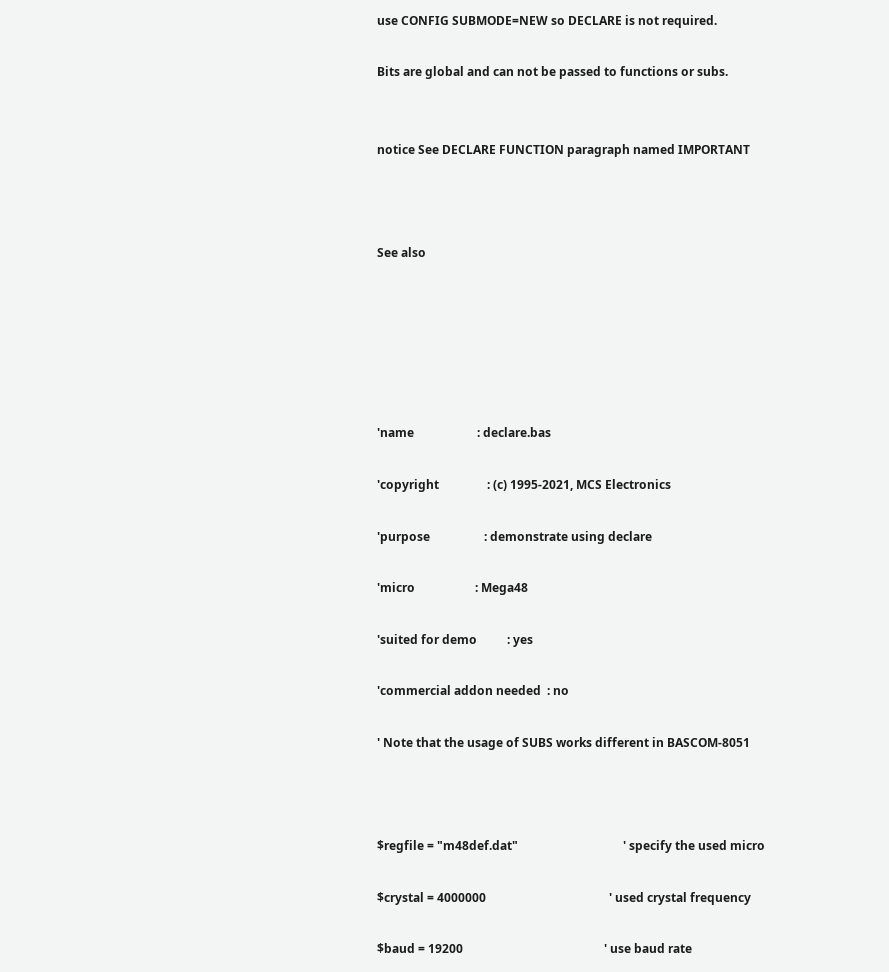use CONFIG SUBMODE=NEW so DECLARE is not required.

Bits are global and can not be passed to functions or subs.


notice See DECLARE FUNCTION paragraph named IMPORTANT



See also






'name                     : declare.bas

'copyright                : (c) 1995-2021, MCS Electronics

'purpose                  : demonstrate using declare

'micro                    : Mega48

'suited for demo          : yes

'commercial addon needed  : no

' Note that the usage of SUBS works different in BASCOM-8051



$regfile = "m48def.dat"                                   ' specify the used micro

$crystal = 4000000                                         ' used crystal frequency

$baud = 19200                                               ' use baud rate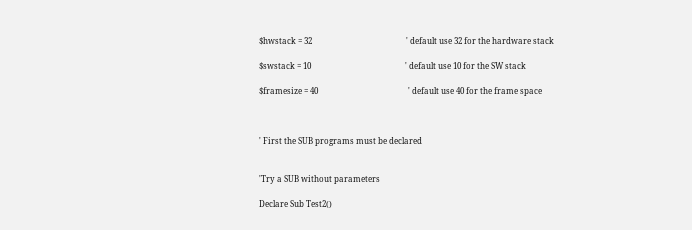$hwstack = 32                                               ' default use 32 for the hardware stack

$swstack = 10                                               ' default use 10 for the SW stack

$framesize = 40                                             ' default use 40 for the frame space



' First the SUB programs must be declared


'Try a SUB without parameters

Declare Sub Test2()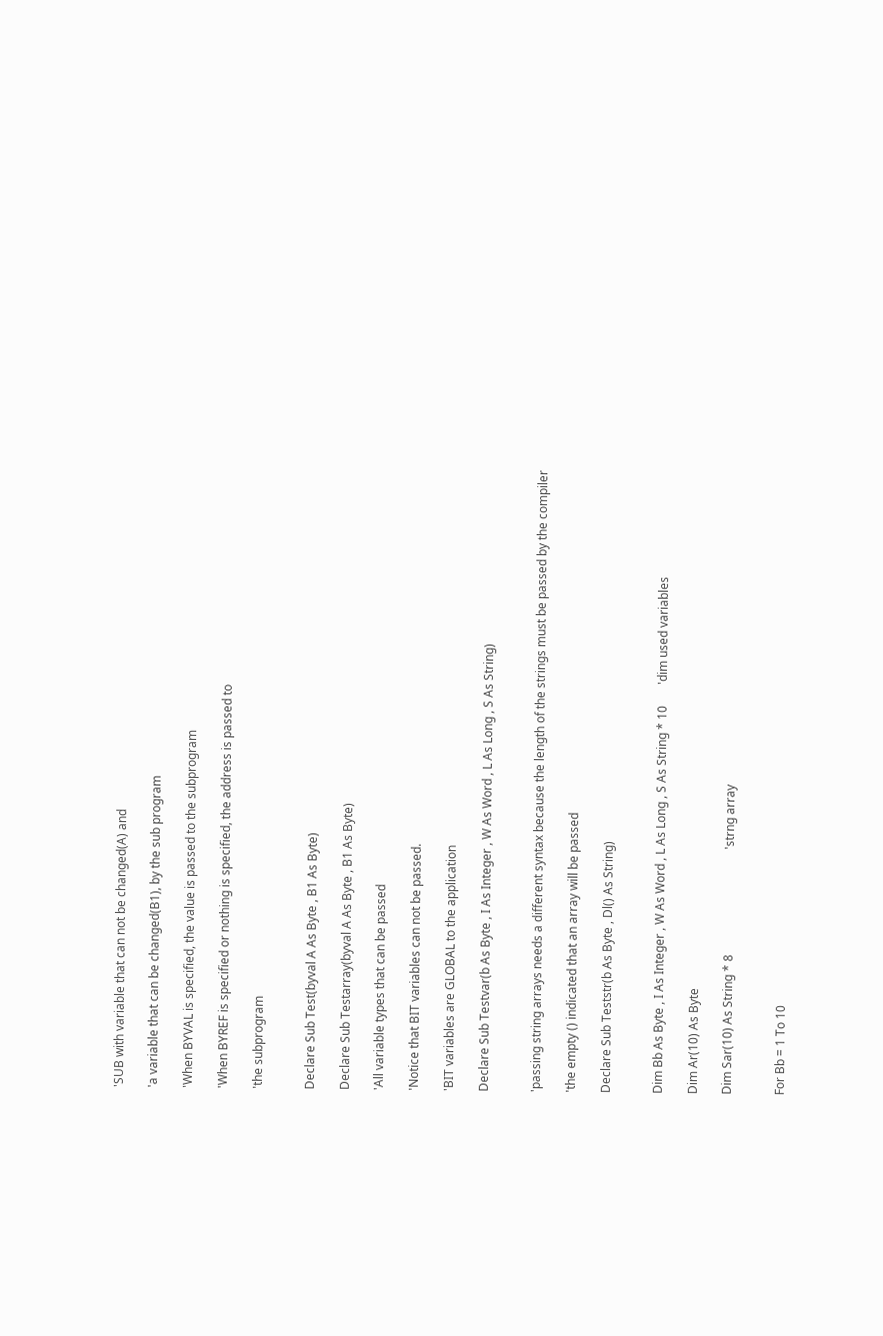'SUB with variable that can not be changed(A) and

'a variable that can be changed(B1), by the sub program

'When BYVAL is specified, the value is passed to the subprogram

'When BYREF is specified or nothing is specified, the address is passed to

'the subprogram


Declare Sub Test(byval A As Byte , B1 As Byte)

Declare Sub Testarray(byval A As Byte , B1 As Byte)

'All variable types that can be passed

'Notice that BIT variables can not be passed.

'BIT variables are GLOBAL to the application

Declare Sub Testvar(b As Byte , I As Integer , W As Word , L As Long , S As String)


'passing string arrays needs a different syntax because the length of the strings must be passed by the compiler

'the empty () indicated that an array will be passed

Declare Sub Teststr(b As Byte , Dl() As String)


Dim Bb As Byte , I As Integer , W As Word , L As Long , S As String * 10       'dim used variables

Dim Ar(10) As Byte

Dim Sar(10) As String * 8                                   'strng array


For Bb = 1 To 10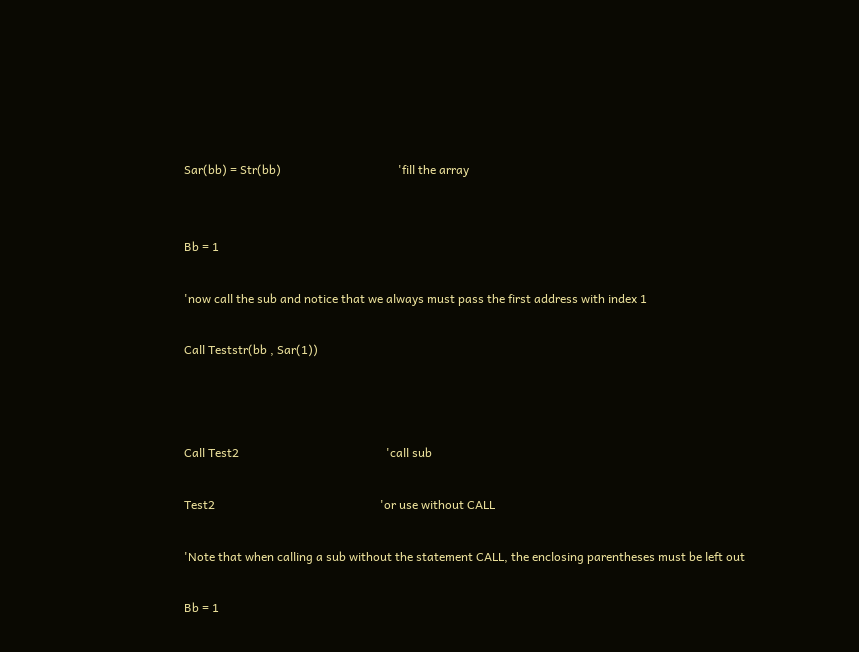Sar(bb) = Str(bb)                                       'fill the array


Bb = 1

'now call the sub and notice that we always must pass the first address with index 1

Call Teststr(bb , Sar(1))



Call Test2                                                 'call sub

Test2                                                       'or use without CALL

'Note that when calling a sub without the statement CALL, the enclosing parentheses must be left out

Bb = 1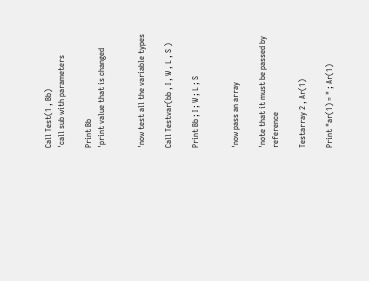Call Test(1 , Bb)                                         'call sub with parameters

Print Bb                                                   'print value that is changed


'now test all the variable types

Call Testvar(bb , I , W , L , S )

Print Bb ; I ; W ; L ; S


'now pass an array

'note that it must be passed by reference

Testarray 2 , Ar(1)

Print "ar(1) = " ; Ar(1)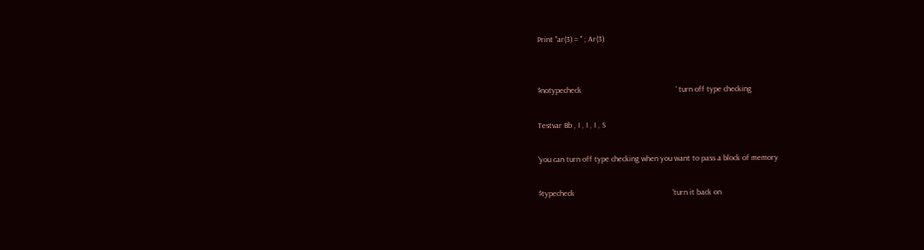Print "ar(3) = " ; Ar(3)


$notypecheck                                               ' turn off type checking

Testvar Bb , I , I , I , S

'you can turn off type checking when you want to pass a block of memory

$typecheck                                                 'turn it back on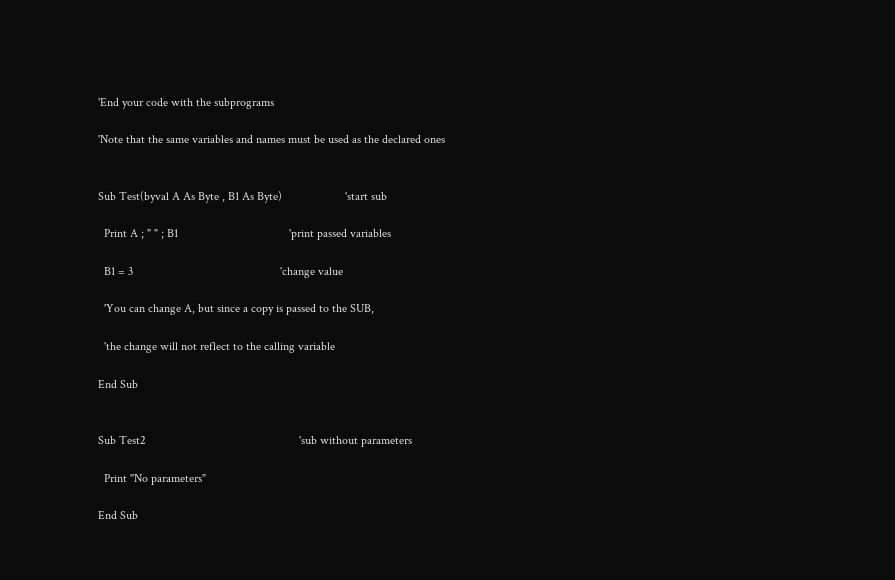'End your code with the subprograms

'Note that the same variables and names must be used as the declared ones


Sub Test(byval A As Byte , B1 As Byte)                     'start sub

  Print A ; " " ; B1                                     'print passed variables

  B1 = 3                                                 'change value

  'You can change A, but since a copy is passed to the SUB,

  'the change will not reflect to the calling variable

End Sub


Sub Test2                                                   'sub without parameters

  Print "No parameters"

End Sub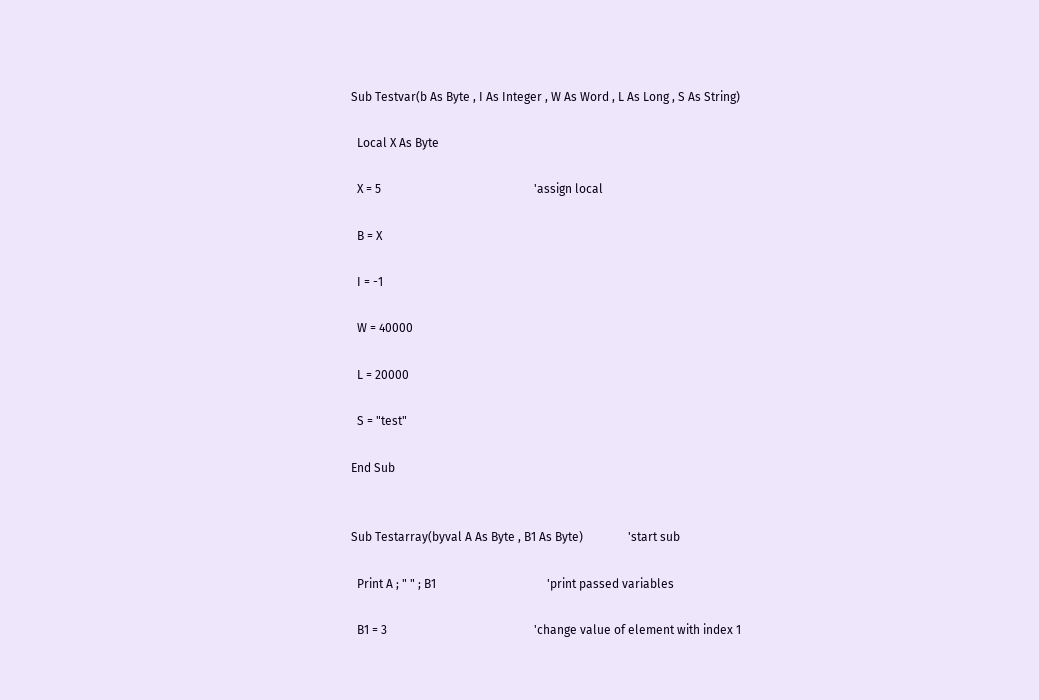Sub Testvar(b As Byte , I As Integer , W As Word , L As Long , S As String)

  Local X As Byte

  X = 5                                                   'assign local

  B = X

  I = -1

  W = 40000

  L = 20000

  S = "test"

End Sub


Sub Testarray(byval A As Byte , B1 As Byte)               'start sub

  Print A ; " " ; B1                                     'print passed variables

  B1 = 3                                                 'change value of element with index 1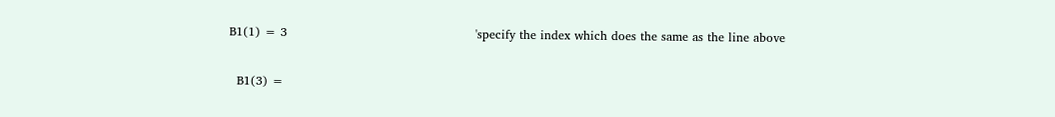B1(1) = 3                                               'specify the index which does the same as the line above

  B1(3) =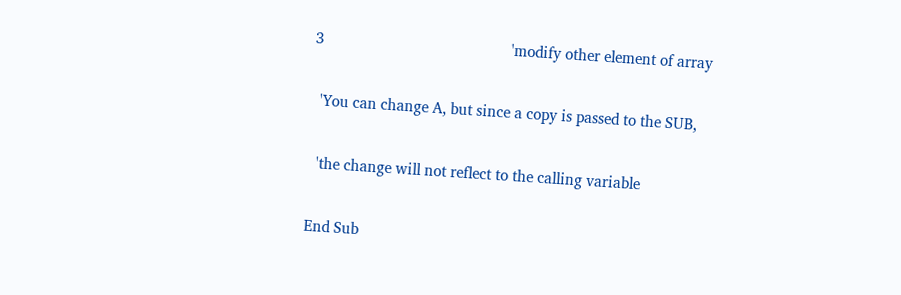3                                               'modify other element of array

  'You can change A, but since a copy is passed to the SUB,

  'the change will not reflect to the calling variable

End Sub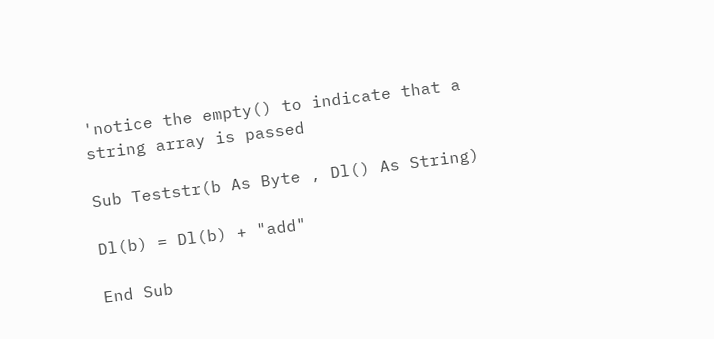'notice the empty() to indicate that a string array is passed

Sub Teststr(b As Byte , Dl() As String)

Dl(b) = Dl(b) + "add"

End Sub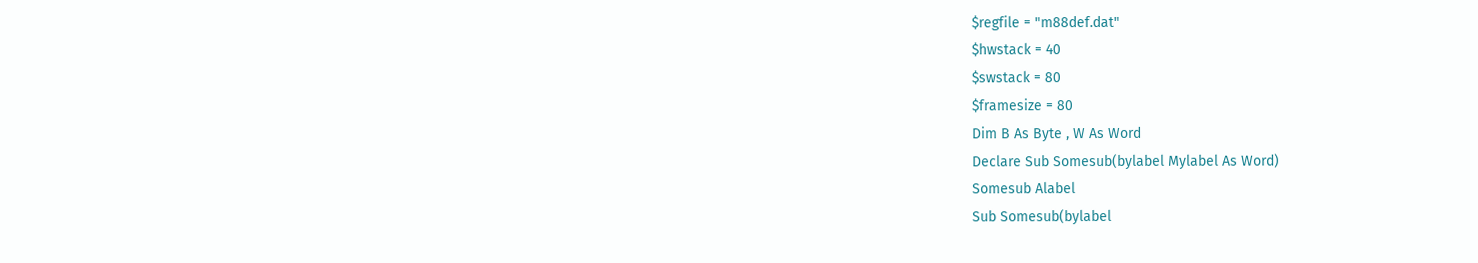$regfile = "m88def.dat"
$hwstack = 40
$swstack = 80
$framesize = 80
Dim B As Byte , W As Word
Declare Sub Somesub(bylabel Mylabel As Word)
Somesub Alabel
Sub Somesub(bylabel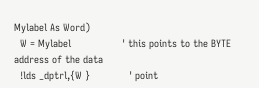Mylabel As Word)
  W = Mylabel                 ' this points to the BYTE address of the data
  !lds _dptrl,{W }             ' point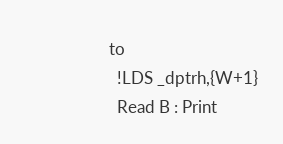to
  !LDS _dptrh,{W+1}
  Read B : Print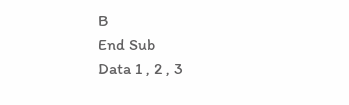B
End Sub
Data 1 , 2 , 3